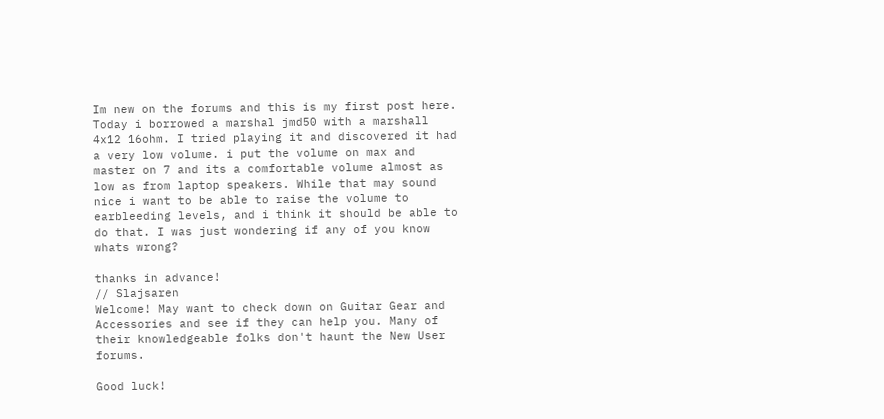Im new on the forums and this is my first post here. Today i borrowed a marshal jmd50 with a marshall 4x12 16ohm. I tried playing it and discovered it had a very low volume. i put the volume on max and master on 7 and its a comfortable volume almost as low as from laptop speakers. While that may sound nice i want to be able to raise the volume to earbleeding levels, and i think it should be able to do that. I was just wondering if any of you know whats wrong?

thanks in advance!
// Slajsaren
Welcome! May want to check down on Guitar Gear and Accessories and see if they can help you. Many of their knowledgeable folks don't haunt the New User forums.

Good luck!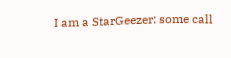I am a StarGeezer: some call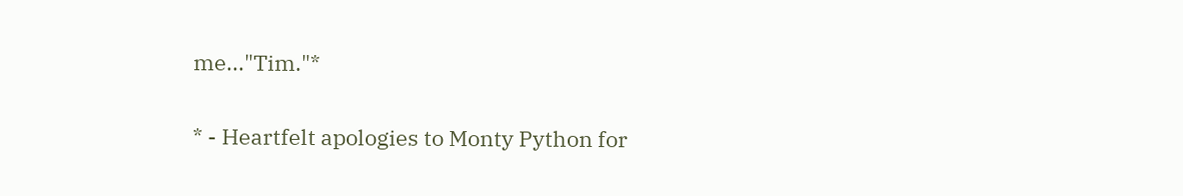me..."Tim."*

* - Heartfelt apologies to Monty Python for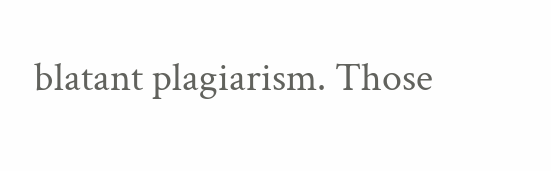blatant plagiarism. Those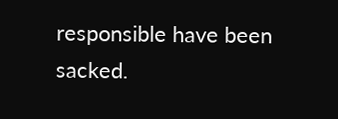responsible have been sacked.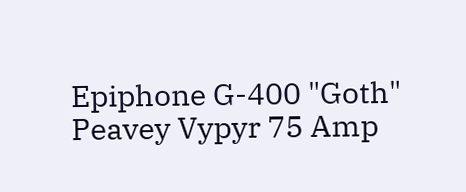Epiphone G-400 "Goth"
Peavey Vypyr 75 Amp